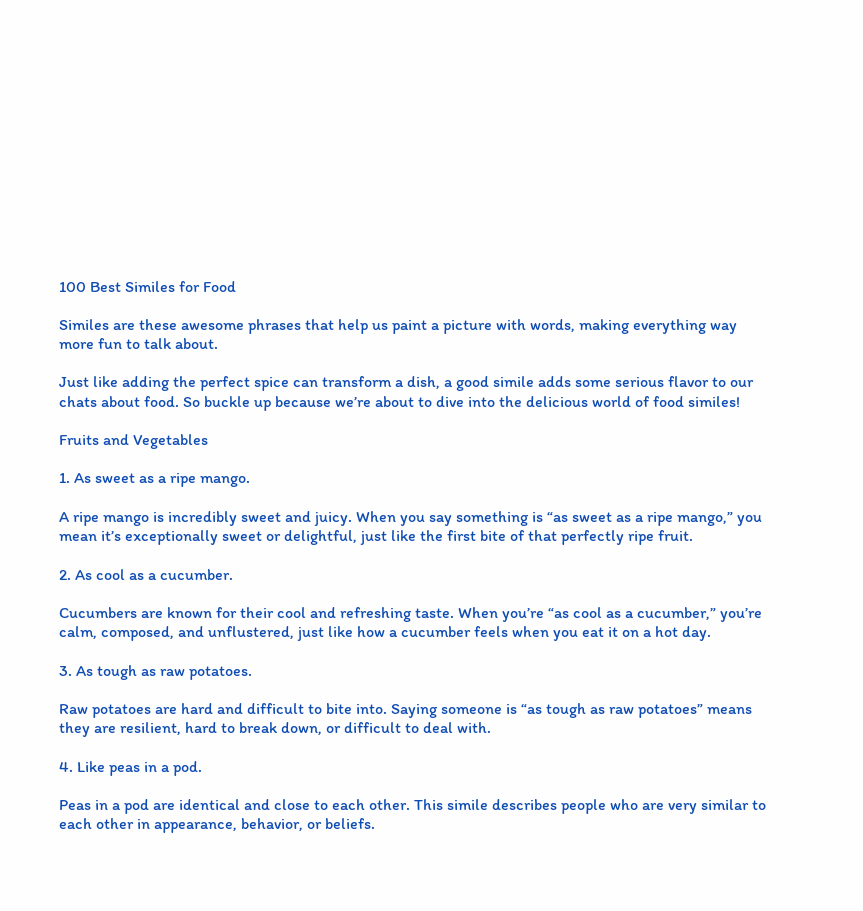100 Best Similes for Food

Similes are these awesome phrases that help us paint a picture with words, making everything way more fun to talk about.

Just like adding the perfect spice can transform a dish, a good simile adds some serious flavor to our chats about food. So buckle up because we’re about to dive into the delicious world of food similes!

Fruits and Vegetables

1. As sweet as a ripe mango.

A ripe mango is incredibly sweet and juicy. When you say something is “as sweet as a ripe mango,” you mean it’s exceptionally sweet or delightful, just like the first bite of that perfectly ripe fruit.

2. As cool as a cucumber.

Cucumbers are known for their cool and refreshing taste. When you’re “as cool as a cucumber,” you’re calm, composed, and unflustered, just like how a cucumber feels when you eat it on a hot day.

3. As tough as raw potatoes.

Raw potatoes are hard and difficult to bite into. Saying someone is “as tough as raw potatoes” means they are resilient, hard to break down, or difficult to deal with.

4. Like peas in a pod.

Peas in a pod are identical and close to each other. This simile describes people who are very similar to each other in appearance, behavior, or beliefs.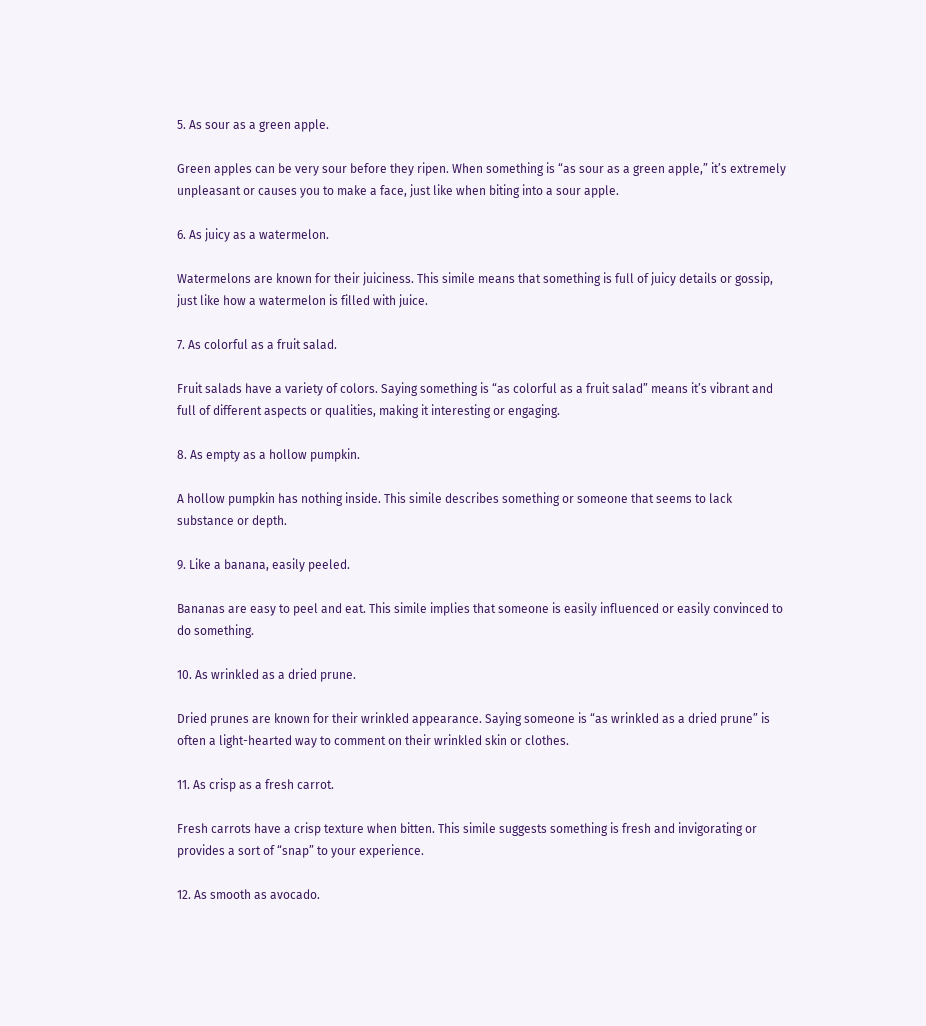5. As sour as a green apple.

Green apples can be very sour before they ripen. When something is “as sour as a green apple,” it’s extremely unpleasant or causes you to make a face, just like when biting into a sour apple.

6. As juicy as a watermelon.

Watermelons are known for their juiciness. This simile means that something is full of juicy details or gossip, just like how a watermelon is filled with juice.

7. As colorful as a fruit salad.

Fruit salads have a variety of colors. Saying something is “as colorful as a fruit salad” means it’s vibrant and full of different aspects or qualities, making it interesting or engaging.

8. As empty as a hollow pumpkin.

A hollow pumpkin has nothing inside. This simile describes something or someone that seems to lack substance or depth.

9. Like a banana, easily peeled.

Bananas are easy to peel and eat. This simile implies that someone is easily influenced or easily convinced to do something.

10. As wrinkled as a dried prune.

Dried prunes are known for their wrinkled appearance. Saying someone is “as wrinkled as a dried prune” is often a light-hearted way to comment on their wrinkled skin or clothes.

11. As crisp as a fresh carrot.

Fresh carrots have a crisp texture when bitten. This simile suggests something is fresh and invigorating or provides a sort of “snap” to your experience.

12. As smooth as avocado.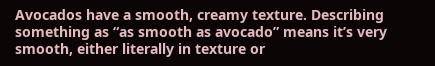Avocados have a smooth, creamy texture. Describing something as “as smooth as avocado” means it’s very smooth, either literally in texture or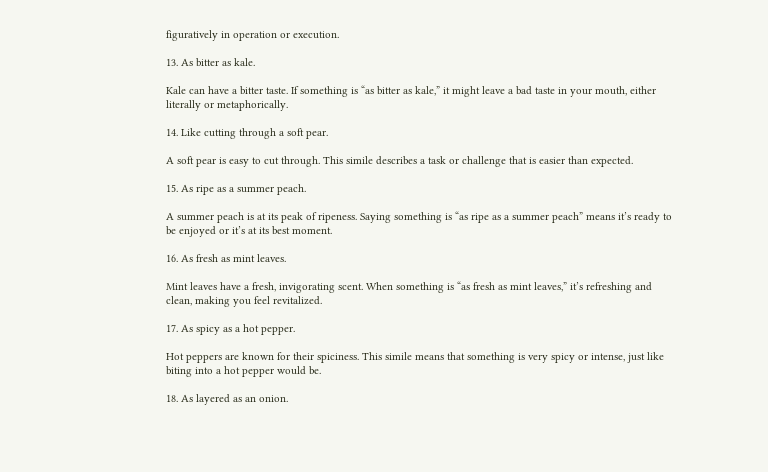figuratively in operation or execution.

13. As bitter as kale.

Kale can have a bitter taste. If something is “as bitter as kale,” it might leave a bad taste in your mouth, either literally or metaphorically.

14. Like cutting through a soft pear.

A soft pear is easy to cut through. This simile describes a task or challenge that is easier than expected.

15. As ripe as a summer peach.

A summer peach is at its peak of ripeness. Saying something is “as ripe as a summer peach” means it’s ready to be enjoyed or it’s at its best moment.

16. As fresh as mint leaves.

Mint leaves have a fresh, invigorating scent. When something is “as fresh as mint leaves,” it’s refreshing and clean, making you feel revitalized.

17. As spicy as a hot pepper.

Hot peppers are known for their spiciness. This simile means that something is very spicy or intense, just like biting into a hot pepper would be.

18. As layered as an onion.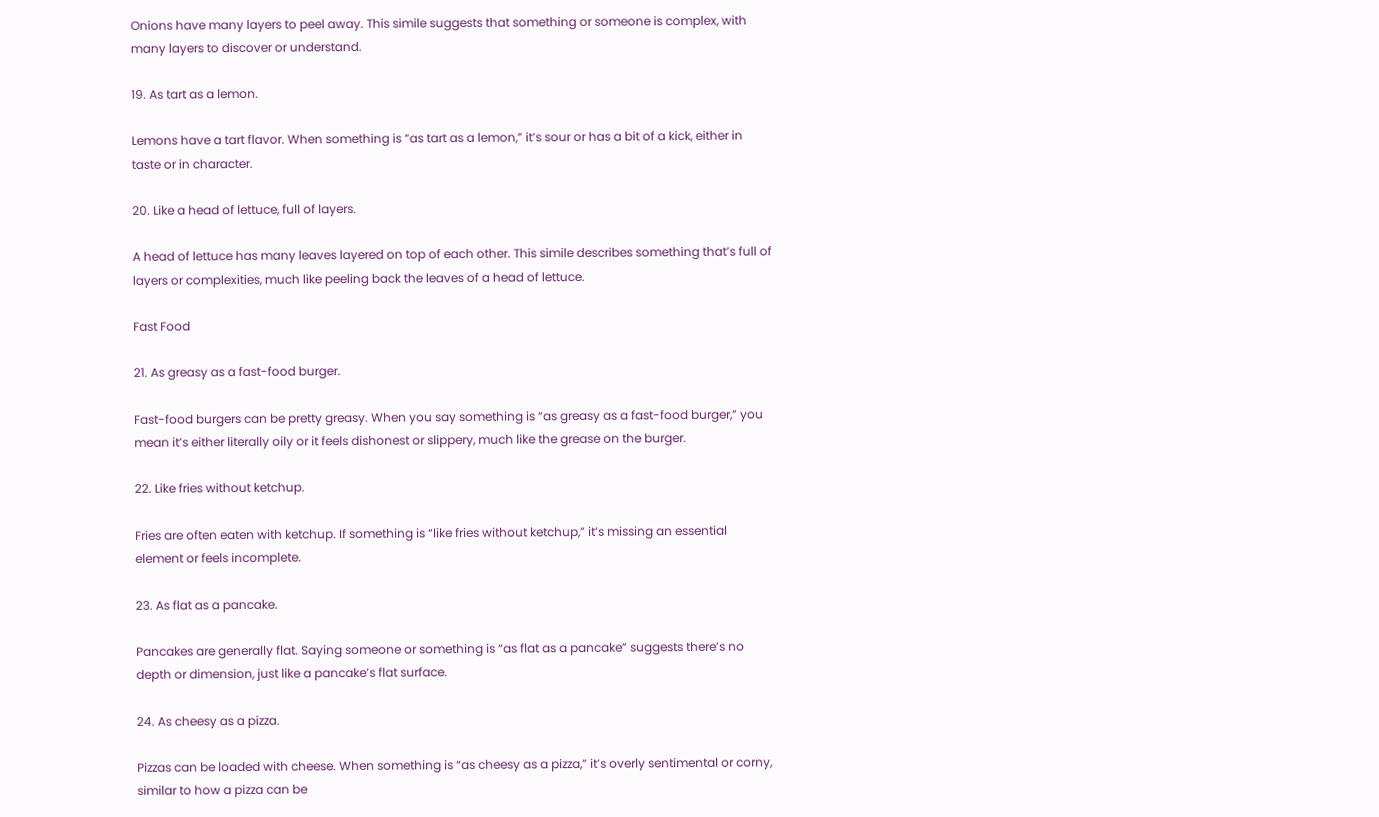Onions have many layers to peel away. This simile suggests that something or someone is complex, with many layers to discover or understand.

19. As tart as a lemon.

Lemons have a tart flavor. When something is “as tart as a lemon,” it’s sour or has a bit of a kick, either in taste or in character.

20. Like a head of lettuce, full of layers.

A head of lettuce has many leaves layered on top of each other. This simile describes something that’s full of layers or complexities, much like peeling back the leaves of a head of lettuce.

Fast Food

21. As greasy as a fast-food burger.

Fast-food burgers can be pretty greasy. When you say something is “as greasy as a fast-food burger,” you mean it’s either literally oily or it feels dishonest or slippery, much like the grease on the burger.

22. Like fries without ketchup.

Fries are often eaten with ketchup. If something is “like fries without ketchup,” it’s missing an essential element or feels incomplete.

23. As flat as a pancake.

Pancakes are generally flat. Saying someone or something is “as flat as a pancake” suggests there’s no depth or dimension, just like a pancake’s flat surface.

24. As cheesy as a pizza.

Pizzas can be loaded with cheese. When something is “as cheesy as a pizza,” it’s overly sentimental or corny, similar to how a pizza can be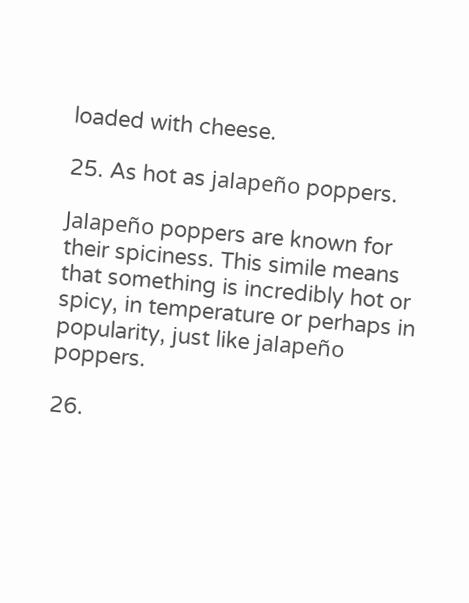loaded with cheese.

25. As hot as jalapeño poppers.

Jalapeño poppers are known for their spiciness. This simile means that something is incredibly hot or spicy, in temperature or perhaps in popularity, just like jalapeño poppers.

26.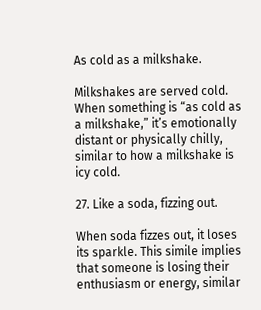As cold as a milkshake.

Milkshakes are served cold. When something is “as cold as a milkshake,” it’s emotionally distant or physically chilly, similar to how a milkshake is icy cold.

27. Like a soda, fizzing out.

When soda fizzes out, it loses its sparkle. This simile implies that someone is losing their enthusiasm or energy, similar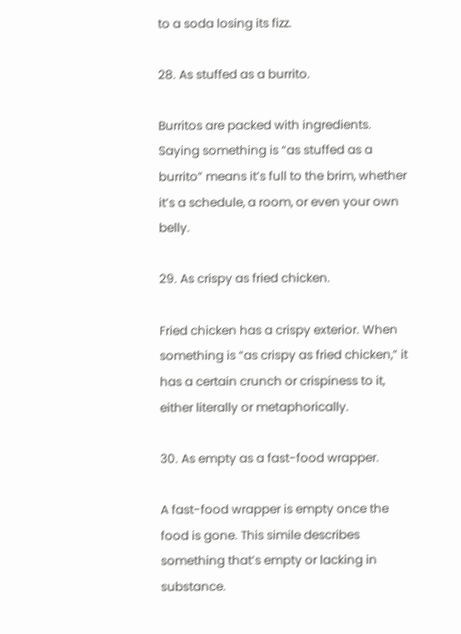to a soda losing its fizz.

28. As stuffed as a burrito.

Burritos are packed with ingredients. Saying something is “as stuffed as a burrito” means it’s full to the brim, whether it’s a schedule, a room, or even your own belly.

29. As crispy as fried chicken.

Fried chicken has a crispy exterior. When something is “as crispy as fried chicken,” it has a certain crunch or crispiness to it, either literally or metaphorically.

30. As empty as a fast-food wrapper.

A fast-food wrapper is empty once the food is gone. This simile describes something that’s empty or lacking in substance.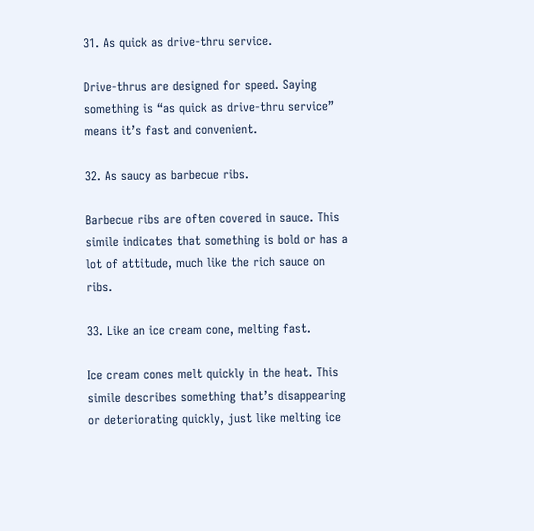31. As quick as drive-thru service.

Drive-thrus are designed for speed. Saying something is “as quick as drive-thru service” means it’s fast and convenient.

32. As saucy as barbecue ribs.

Barbecue ribs are often covered in sauce. This simile indicates that something is bold or has a lot of attitude, much like the rich sauce on ribs.

33. Like an ice cream cone, melting fast.

Ice cream cones melt quickly in the heat. This simile describes something that’s disappearing or deteriorating quickly, just like melting ice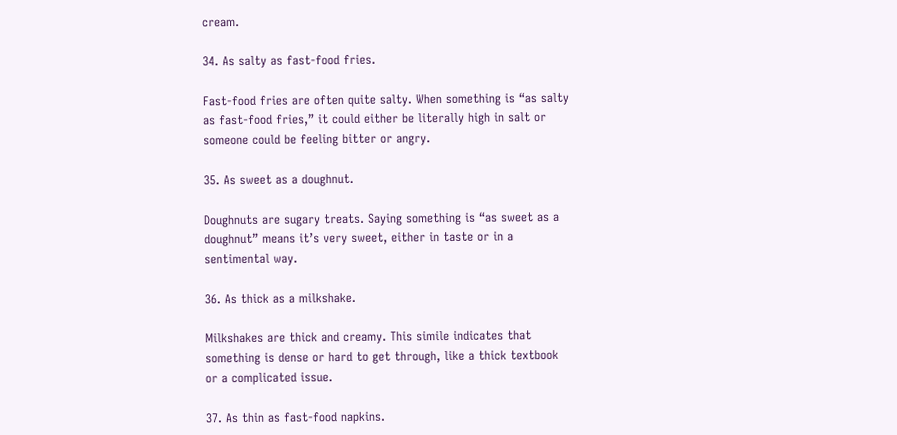cream.

34. As salty as fast-food fries.

Fast-food fries are often quite salty. When something is “as salty as fast-food fries,” it could either be literally high in salt or someone could be feeling bitter or angry.

35. As sweet as a doughnut.

Doughnuts are sugary treats. Saying something is “as sweet as a doughnut” means it’s very sweet, either in taste or in a sentimental way.

36. As thick as a milkshake.

Milkshakes are thick and creamy. This simile indicates that something is dense or hard to get through, like a thick textbook or a complicated issue.

37. As thin as fast-food napkins.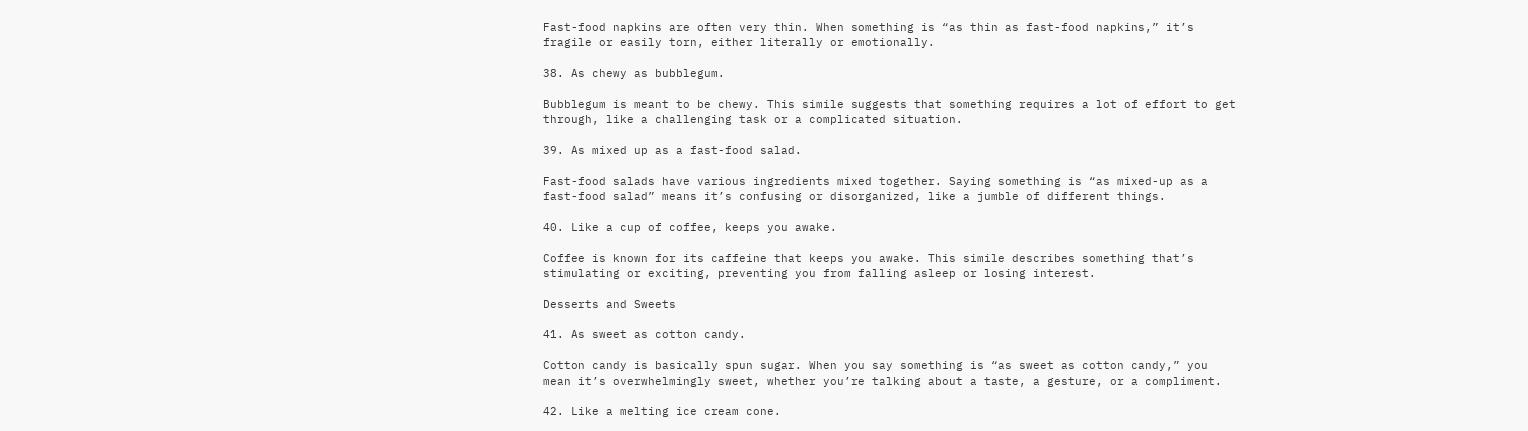Fast-food napkins are often very thin. When something is “as thin as fast-food napkins,” it’s fragile or easily torn, either literally or emotionally.

38. As chewy as bubblegum.

Bubblegum is meant to be chewy. This simile suggests that something requires a lot of effort to get through, like a challenging task or a complicated situation.

39. As mixed up as a fast-food salad.

Fast-food salads have various ingredients mixed together. Saying something is “as mixed-up as a fast-food salad” means it’s confusing or disorganized, like a jumble of different things.

40. Like a cup of coffee, keeps you awake.

Coffee is known for its caffeine that keeps you awake. This simile describes something that’s stimulating or exciting, preventing you from falling asleep or losing interest.

Desserts and Sweets

41. As sweet as cotton candy.

Cotton candy is basically spun sugar. When you say something is “as sweet as cotton candy,” you mean it’s overwhelmingly sweet, whether you’re talking about a taste, a gesture, or a compliment.

42. Like a melting ice cream cone.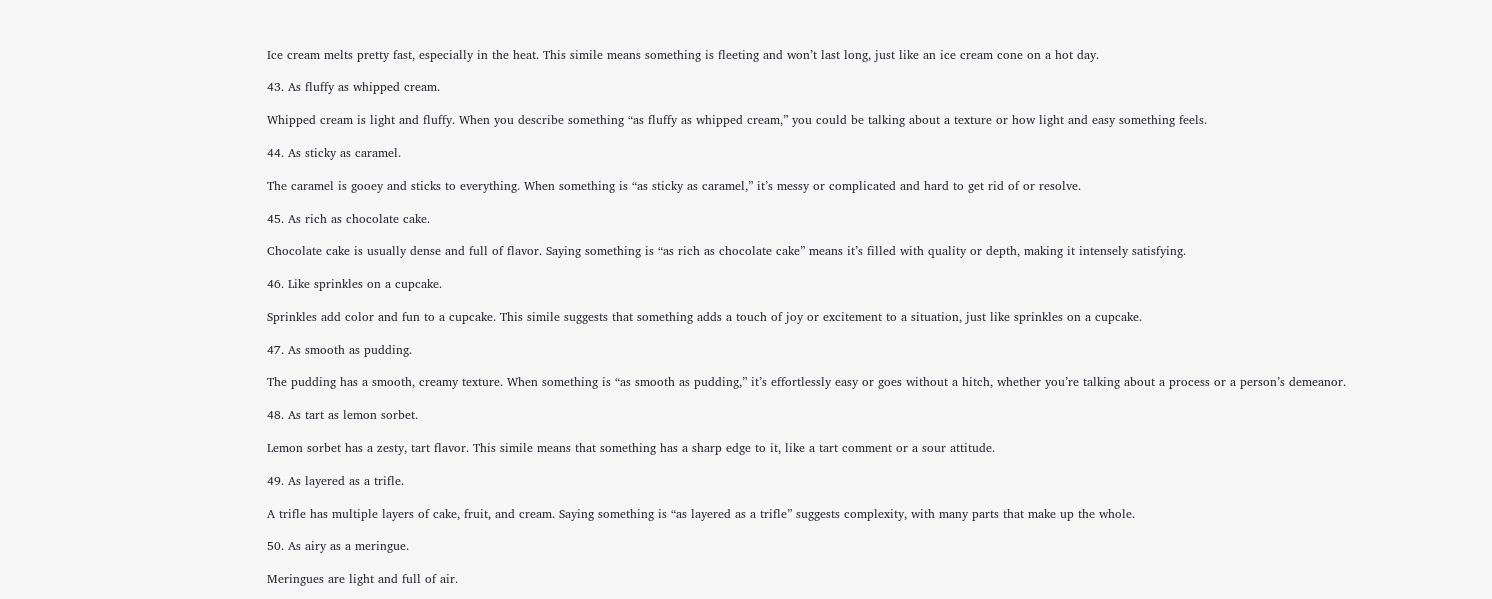Ice cream melts pretty fast, especially in the heat. This simile means something is fleeting and won’t last long, just like an ice cream cone on a hot day.

43. As fluffy as whipped cream.

Whipped cream is light and fluffy. When you describe something “as fluffy as whipped cream,” you could be talking about a texture or how light and easy something feels.

44. As sticky as caramel.

The caramel is gooey and sticks to everything. When something is “as sticky as caramel,” it’s messy or complicated and hard to get rid of or resolve.

45. As rich as chocolate cake.

Chocolate cake is usually dense and full of flavor. Saying something is “as rich as chocolate cake” means it’s filled with quality or depth, making it intensely satisfying.

46. Like sprinkles on a cupcake.

Sprinkles add color and fun to a cupcake. This simile suggests that something adds a touch of joy or excitement to a situation, just like sprinkles on a cupcake.

47. As smooth as pudding.

The pudding has a smooth, creamy texture. When something is “as smooth as pudding,” it’s effortlessly easy or goes without a hitch, whether you’re talking about a process or a person’s demeanor.

48. As tart as lemon sorbet.

Lemon sorbet has a zesty, tart flavor. This simile means that something has a sharp edge to it, like a tart comment or a sour attitude.

49. As layered as a trifle.

A trifle has multiple layers of cake, fruit, and cream. Saying something is “as layered as a trifle” suggests complexity, with many parts that make up the whole.

50. As airy as a meringue.

Meringues are light and full of air.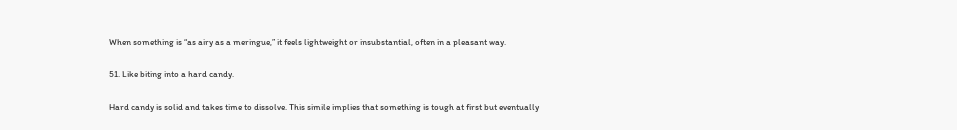When something is “as airy as a meringue,” it feels lightweight or insubstantial, often in a pleasant way.

51. Like biting into a hard candy.

Hard candy is solid and takes time to dissolve. This simile implies that something is tough at first but eventually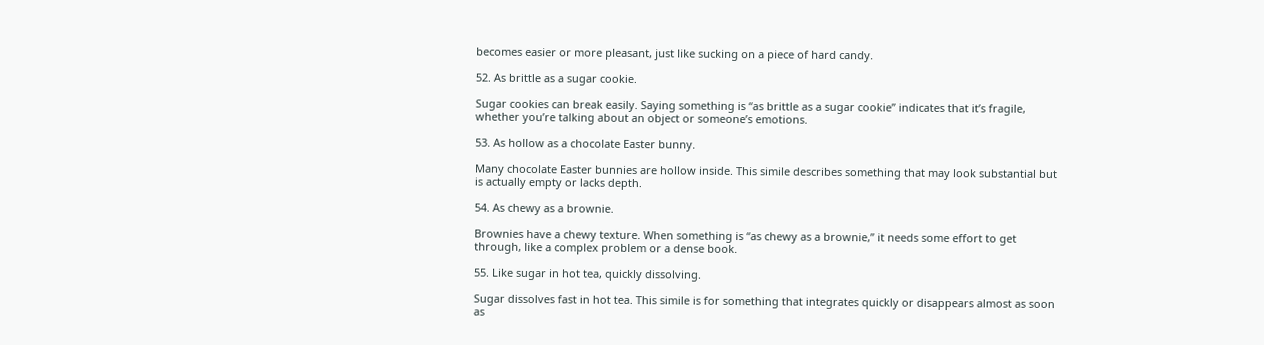becomes easier or more pleasant, just like sucking on a piece of hard candy.

52. As brittle as a sugar cookie.

Sugar cookies can break easily. Saying something is “as brittle as a sugar cookie” indicates that it’s fragile, whether you’re talking about an object or someone’s emotions.

53. As hollow as a chocolate Easter bunny.

Many chocolate Easter bunnies are hollow inside. This simile describes something that may look substantial but is actually empty or lacks depth.

54. As chewy as a brownie.

Brownies have a chewy texture. When something is “as chewy as a brownie,” it needs some effort to get through, like a complex problem or a dense book.

55. Like sugar in hot tea, quickly dissolving.

Sugar dissolves fast in hot tea. This simile is for something that integrates quickly or disappears almost as soon as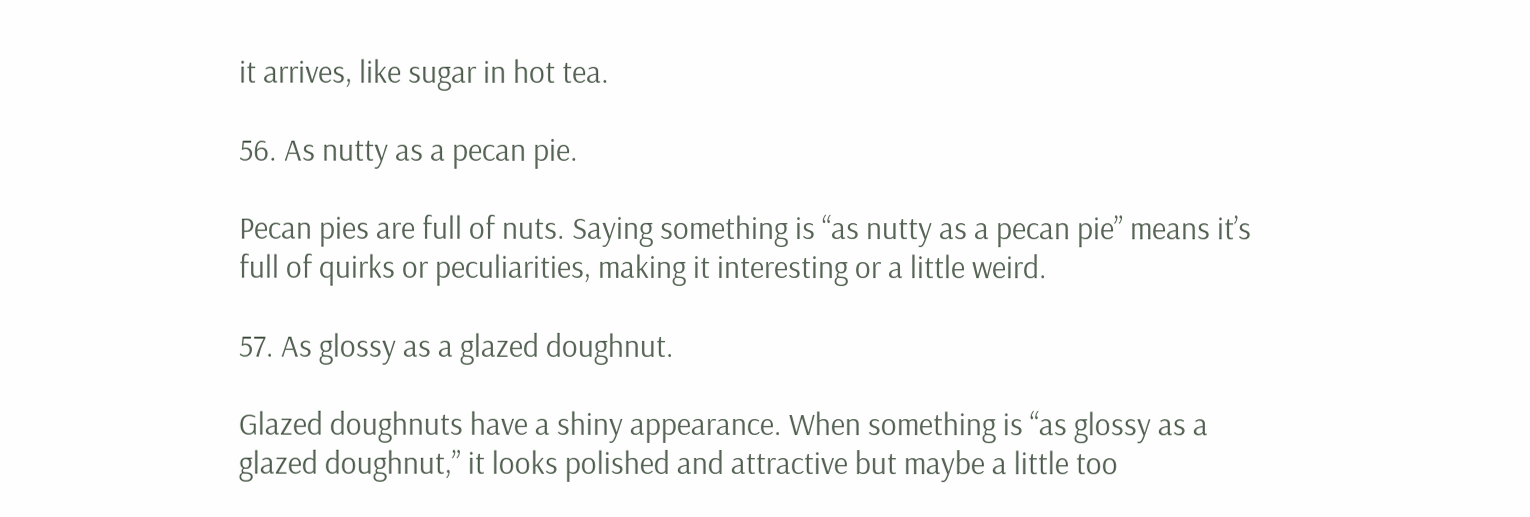it arrives, like sugar in hot tea.

56. As nutty as a pecan pie.

Pecan pies are full of nuts. Saying something is “as nutty as a pecan pie” means it’s full of quirks or peculiarities, making it interesting or a little weird.

57. As glossy as a glazed doughnut.

Glazed doughnuts have a shiny appearance. When something is “as glossy as a glazed doughnut,” it looks polished and attractive but maybe a little too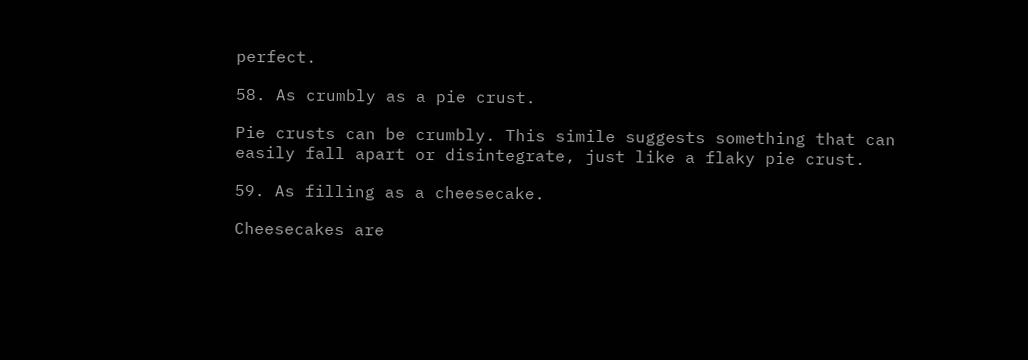perfect.

58. As crumbly as a pie crust.

Pie crusts can be crumbly. This simile suggests something that can easily fall apart or disintegrate, just like a flaky pie crust.

59. As filling as a cheesecake.

Cheesecakes are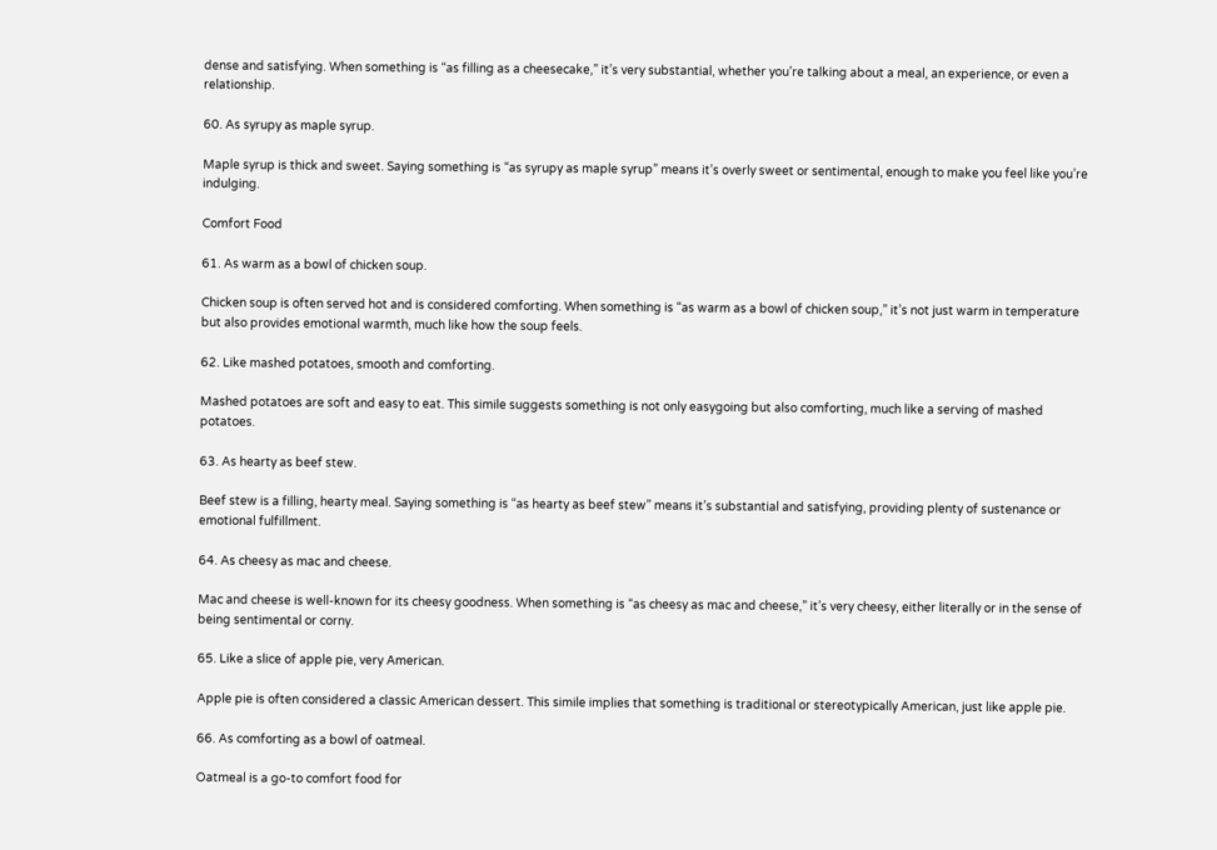dense and satisfying. When something is “as filling as a cheesecake,” it’s very substantial, whether you’re talking about a meal, an experience, or even a relationship.

60. As syrupy as maple syrup.

Maple syrup is thick and sweet. Saying something is “as syrupy as maple syrup” means it’s overly sweet or sentimental, enough to make you feel like you’re indulging.

Comfort Food

61. As warm as a bowl of chicken soup.

Chicken soup is often served hot and is considered comforting. When something is “as warm as a bowl of chicken soup,” it’s not just warm in temperature but also provides emotional warmth, much like how the soup feels.

62. Like mashed potatoes, smooth and comforting.

Mashed potatoes are soft and easy to eat. This simile suggests something is not only easygoing but also comforting, much like a serving of mashed potatoes.

63. As hearty as beef stew.

Beef stew is a filling, hearty meal. Saying something is “as hearty as beef stew” means it’s substantial and satisfying, providing plenty of sustenance or emotional fulfillment.

64. As cheesy as mac and cheese.

Mac and cheese is well-known for its cheesy goodness. When something is “as cheesy as mac and cheese,” it’s very cheesy, either literally or in the sense of being sentimental or corny.

65. Like a slice of apple pie, very American.

Apple pie is often considered a classic American dessert. This simile implies that something is traditional or stereotypically American, just like apple pie.

66. As comforting as a bowl of oatmeal.

Oatmeal is a go-to comfort food for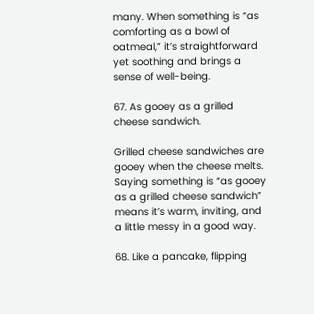many. When something is “as comforting as a bowl of oatmeal,” it’s straightforward yet soothing and brings a sense of well-being.

67. As gooey as a grilled cheese sandwich.

Grilled cheese sandwiches are gooey when the cheese melts. Saying something is “as gooey as a grilled cheese sandwich” means it’s warm, inviting, and a little messy in a good way.

68. Like a pancake, flipping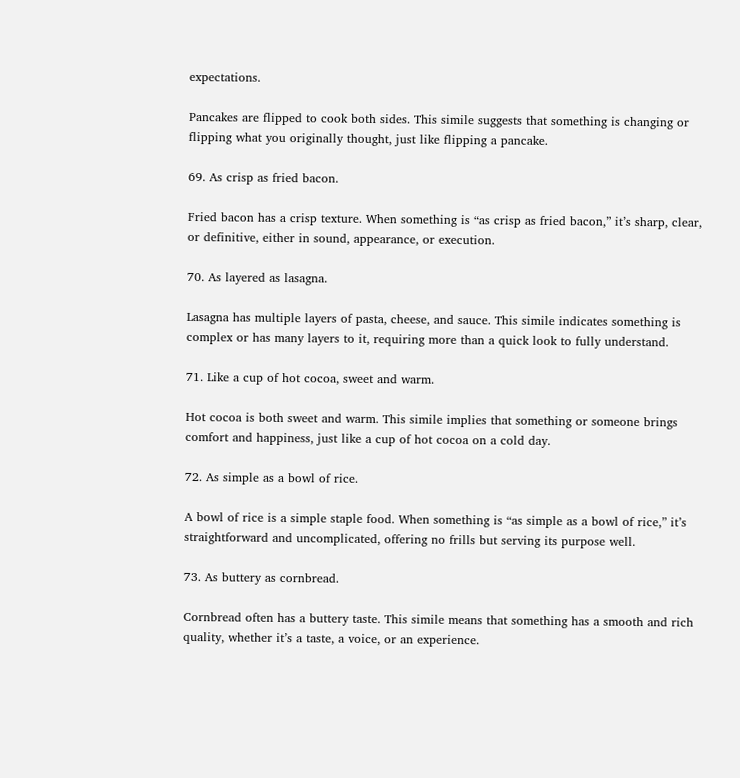expectations.

Pancakes are flipped to cook both sides. This simile suggests that something is changing or flipping what you originally thought, just like flipping a pancake.

69. As crisp as fried bacon.

Fried bacon has a crisp texture. When something is “as crisp as fried bacon,” it’s sharp, clear, or definitive, either in sound, appearance, or execution.

70. As layered as lasagna.

Lasagna has multiple layers of pasta, cheese, and sauce. This simile indicates something is complex or has many layers to it, requiring more than a quick look to fully understand.

71. Like a cup of hot cocoa, sweet and warm.

Hot cocoa is both sweet and warm. This simile implies that something or someone brings comfort and happiness, just like a cup of hot cocoa on a cold day.

72. As simple as a bowl of rice.

A bowl of rice is a simple staple food. When something is “as simple as a bowl of rice,” it’s straightforward and uncomplicated, offering no frills but serving its purpose well.

73. As buttery as cornbread.

Cornbread often has a buttery taste. This simile means that something has a smooth and rich quality, whether it’s a taste, a voice, or an experience.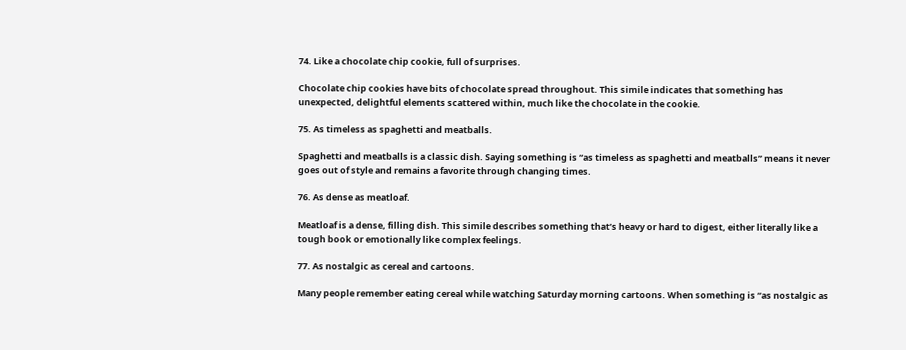74. Like a chocolate chip cookie, full of surprises.

Chocolate chip cookies have bits of chocolate spread throughout. This simile indicates that something has unexpected, delightful elements scattered within, much like the chocolate in the cookie.

75. As timeless as spaghetti and meatballs.

Spaghetti and meatballs is a classic dish. Saying something is “as timeless as spaghetti and meatballs” means it never goes out of style and remains a favorite through changing times.

76. As dense as meatloaf.

Meatloaf is a dense, filling dish. This simile describes something that’s heavy or hard to digest, either literally like a tough book or emotionally like complex feelings.

77. As nostalgic as cereal and cartoons.

Many people remember eating cereal while watching Saturday morning cartoons. When something is “as nostalgic as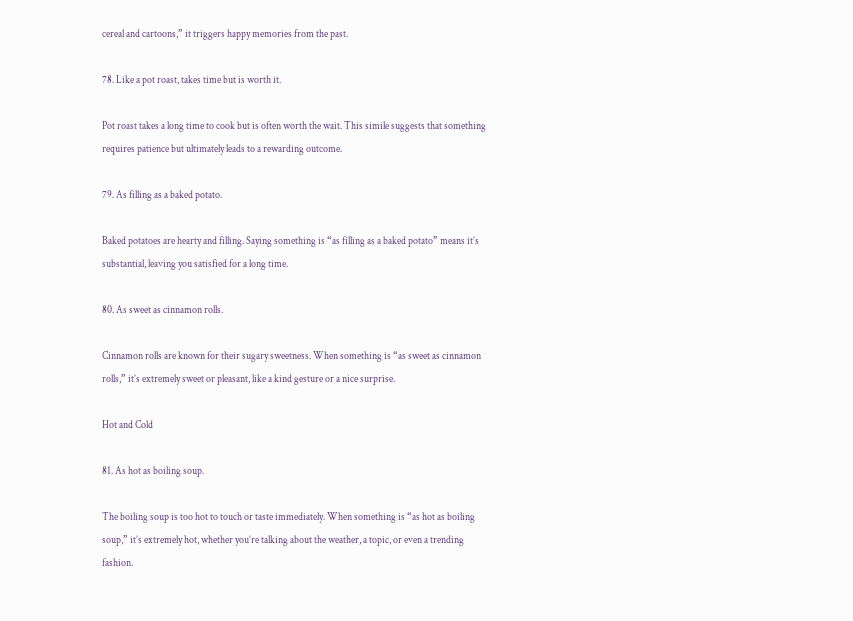cereal and cartoons,” it triggers happy memories from the past.

78. Like a pot roast, takes time but is worth it.

Pot roast takes a long time to cook but is often worth the wait. This simile suggests that something requires patience but ultimately leads to a rewarding outcome.

79. As filling as a baked potato.

Baked potatoes are hearty and filling. Saying something is “as filling as a baked potato” means it’s substantial, leaving you satisfied for a long time.

80. As sweet as cinnamon rolls.

Cinnamon rolls are known for their sugary sweetness. When something is “as sweet as cinnamon rolls,” it’s extremely sweet or pleasant, like a kind gesture or a nice surprise.

Hot and Cold

81. As hot as boiling soup.

The boiling soup is too hot to touch or taste immediately. When something is “as hot as boiling soup,” it’s extremely hot, whether you’re talking about the weather, a topic, or even a trending fashion.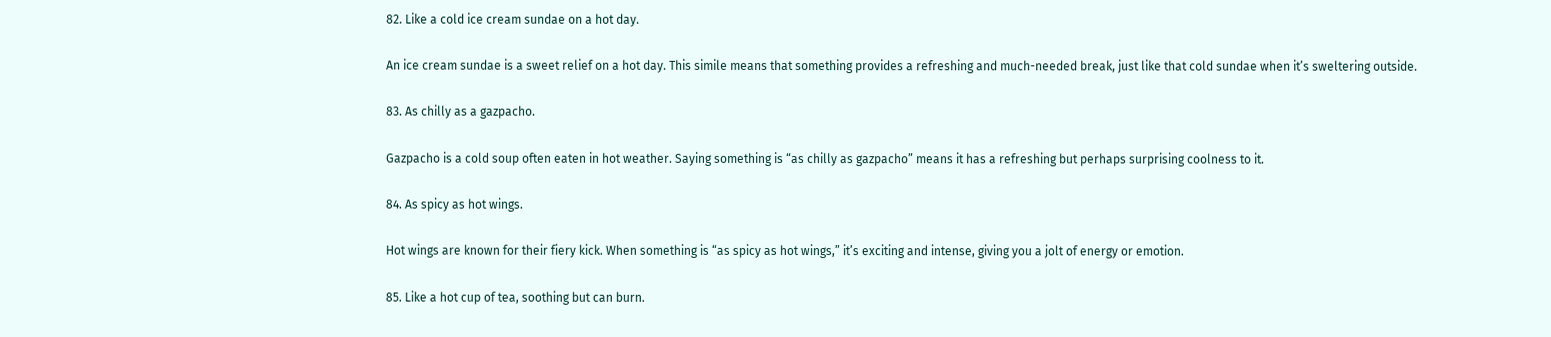82. Like a cold ice cream sundae on a hot day.

An ice cream sundae is a sweet relief on a hot day. This simile means that something provides a refreshing and much-needed break, just like that cold sundae when it’s sweltering outside.

83. As chilly as a gazpacho.

Gazpacho is a cold soup often eaten in hot weather. Saying something is “as chilly as gazpacho” means it has a refreshing but perhaps surprising coolness to it.

84. As spicy as hot wings.

Hot wings are known for their fiery kick. When something is “as spicy as hot wings,” it’s exciting and intense, giving you a jolt of energy or emotion.

85. Like a hot cup of tea, soothing but can burn.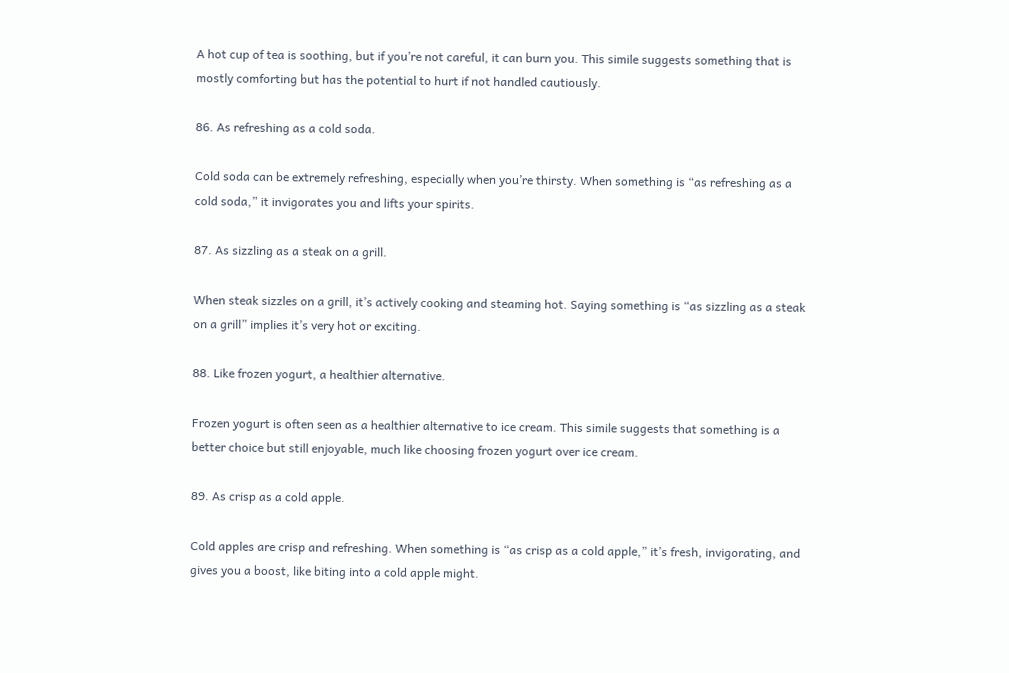A hot cup of tea is soothing, but if you’re not careful, it can burn you. This simile suggests something that is mostly comforting but has the potential to hurt if not handled cautiously.

86. As refreshing as a cold soda.

Cold soda can be extremely refreshing, especially when you’re thirsty. When something is “as refreshing as a cold soda,” it invigorates you and lifts your spirits.

87. As sizzling as a steak on a grill.

When steak sizzles on a grill, it’s actively cooking and steaming hot. Saying something is “as sizzling as a steak on a grill” implies it’s very hot or exciting.

88. Like frozen yogurt, a healthier alternative.

Frozen yogurt is often seen as a healthier alternative to ice cream. This simile suggests that something is a better choice but still enjoyable, much like choosing frozen yogurt over ice cream.

89. As crisp as a cold apple.

Cold apples are crisp and refreshing. When something is “as crisp as a cold apple,” it’s fresh, invigorating, and gives you a boost, like biting into a cold apple might.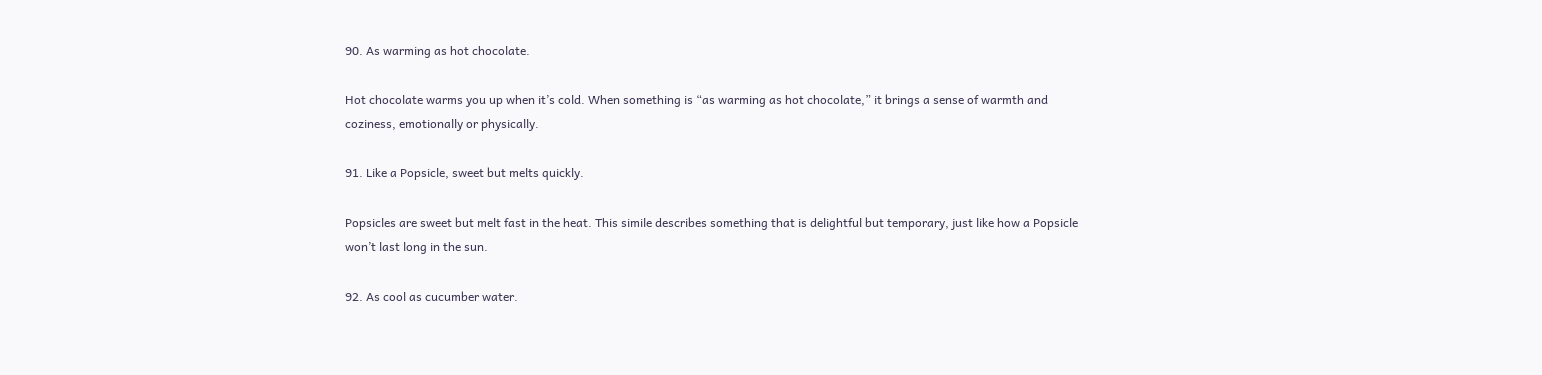90. As warming as hot chocolate.

Hot chocolate warms you up when it’s cold. When something is “as warming as hot chocolate,” it brings a sense of warmth and coziness, emotionally or physically.

91. Like a Popsicle, sweet but melts quickly.

Popsicles are sweet but melt fast in the heat. This simile describes something that is delightful but temporary, just like how a Popsicle won’t last long in the sun.

92. As cool as cucumber water.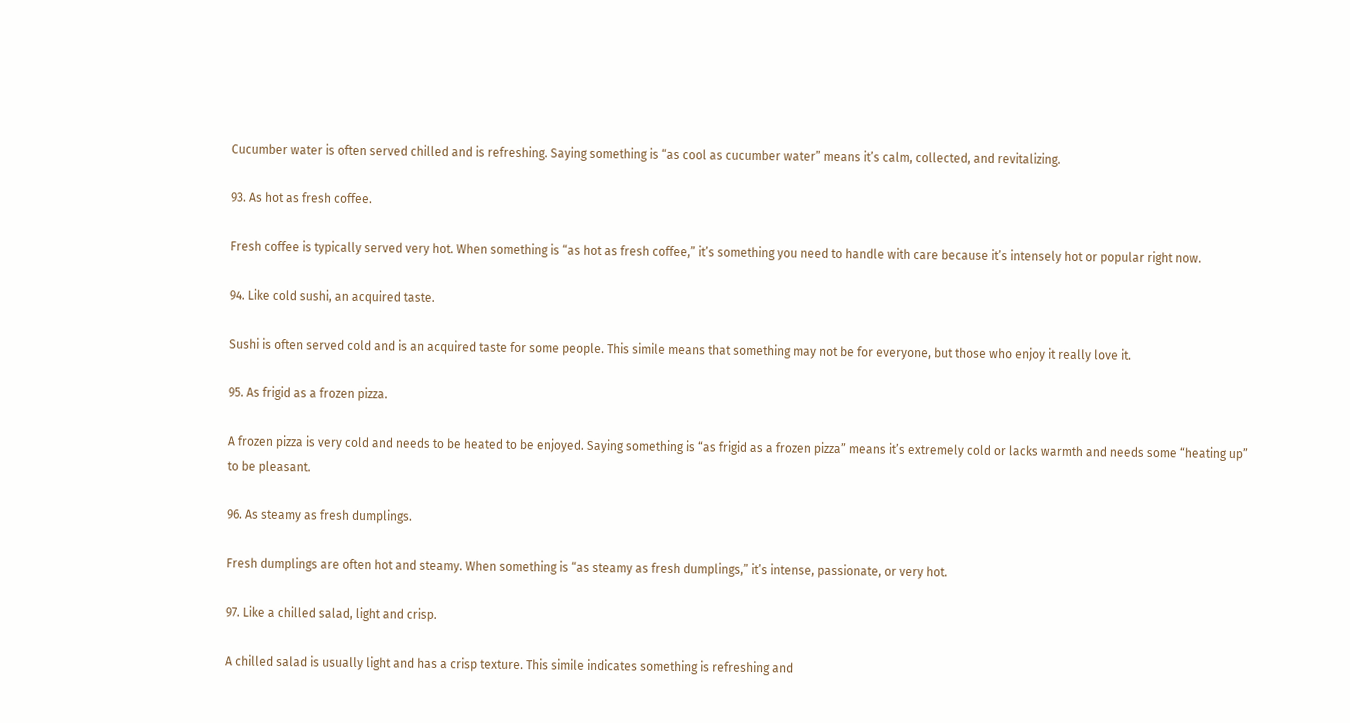Cucumber water is often served chilled and is refreshing. Saying something is “as cool as cucumber water” means it’s calm, collected, and revitalizing.

93. As hot as fresh coffee.

Fresh coffee is typically served very hot. When something is “as hot as fresh coffee,” it’s something you need to handle with care because it’s intensely hot or popular right now.

94. Like cold sushi, an acquired taste.

Sushi is often served cold and is an acquired taste for some people. This simile means that something may not be for everyone, but those who enjoy it really love it.

95. As frigid as a frozen pizza.

A frozen pizza is very cold and needs to be heated to be enjoyed. Saying something is “as frigid as a frozen pizza” means it’s extremely cold or lacks warmth and needs some “heating up” to be pleasant.

96. As steamy as fresh dumplings.

Fresh dumplings are often hot and steamy. When something is “as steamy as fresh dumplings,” it’s intense, passionate, or very hot.

97. Like a chilled salad, light and crisp.

A chilled salad is usually light and has a crisp texture. This simile indicates something is refreshing and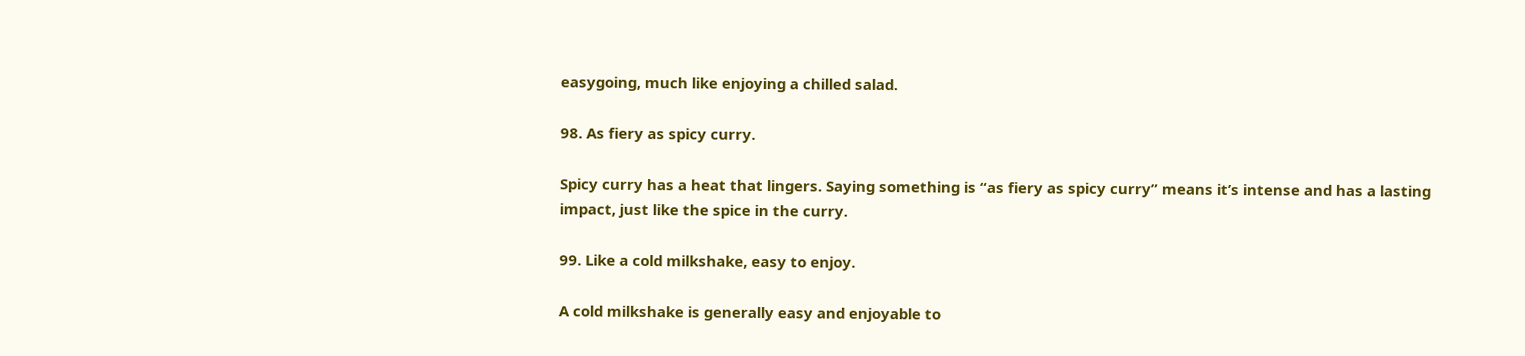easygoing, much like enjoying a chilled salad.

98. As fiery as spicy curry.

Spicy curry has a heat that lingers. Saying something is “as fiery as spicy curry” means it’s intense and has a lasting impact, just like the spice in the curry.

99. Like a cold milkshake, easy to enjoy.

A cold milkshake is generally easy and enjoyable to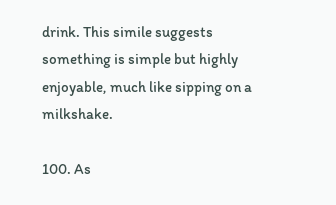drink. This simile suggests something is simple but highly enjoyable, much like sipping on a milkshake.

100. As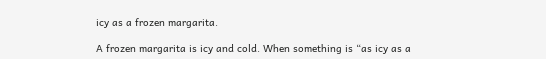icy as a frozen margarita.

A frozen margarita is icy and cold. When something is “as icy as a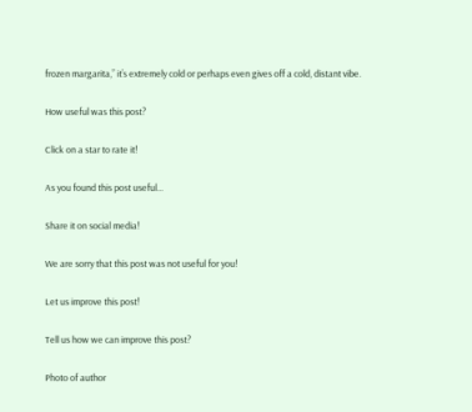frozen margarita,” it’s extremely cold or perhaps even gives off a cold, distant vibe.

How useful was this post?

Click on a star to rate it!

As you found this post useful...

Share it on social media!

We are sorry that this post was not useful for you!

Let us improve this post!

Tell us how we can improve this post?

Photo of author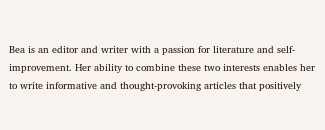Bea is an editor and writer with a passion for literature and self-improvement. Her ability to combine these two interests enables her to write informative and thought-provoking articles that positively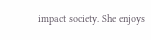impact society. She enjoys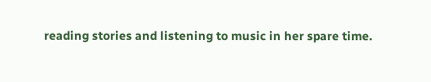reading stories and listening to music in her spare time.